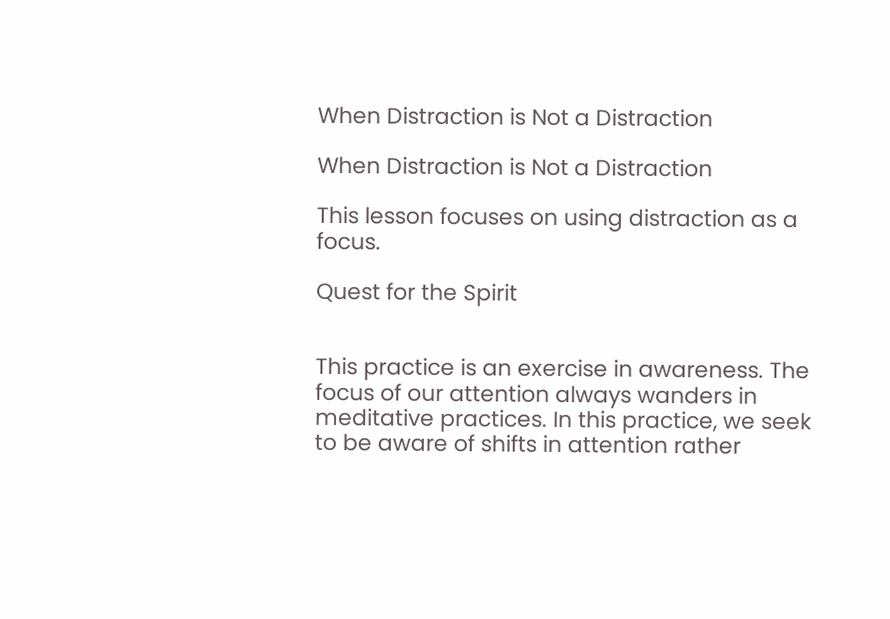When Distraction is Not a Distraction

When Distraction is Not a Distraction

This lesson focuses on using distraction as a focus.

Quest for the Spirit


This practice is an exercise in awareness. The focus of our attention always wanders in meditative practices. In this practice, we seek to be aware of shifts in attention rather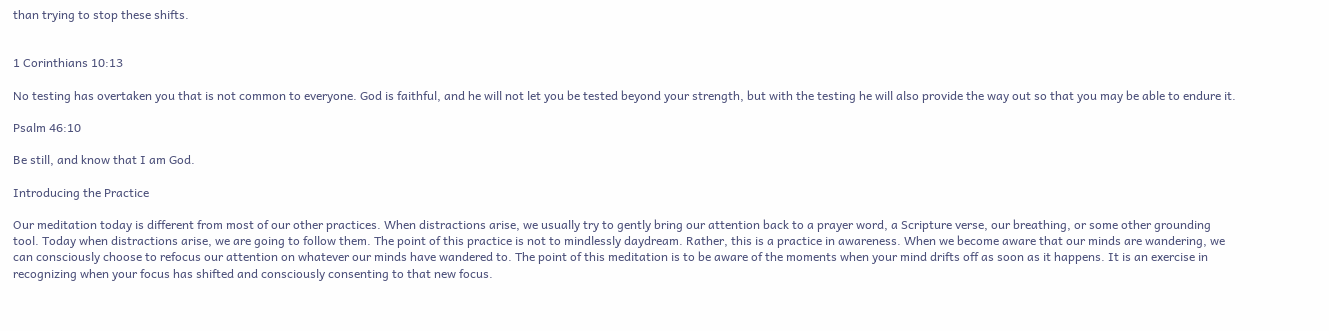than trying to stop these shifts.


1 Corinthians 10:13

No testing has overtaken you that is not common to everyone. God is faithful, and he will not let you be tested beyond your strength, but with the testing he will also provide the way out so that you may be able to endure it.

Psalm 46:10

Be still, and know that I am God.

Introducing the Practice

Our meditation today is different from most of our other practices. When distractions arise, we usually try to gently bring our attention back to a prayer word, a Scripture verse, our breathing, or some other grounding tool. Today when distractions arise, we are going to follow them. The point of this practice is not to mindlessly daydream. Rather, this is a practice in awareness. When we become aware that our minds are wandering, we can consciously choose to refocus our attention on whatever our minds have wandered to. The point of this meditation is to be aware of the moments when your mind drifts off as soon as it happens. It is an exercise in recognizing when your focus has shifted and consciously consenting to that new focus.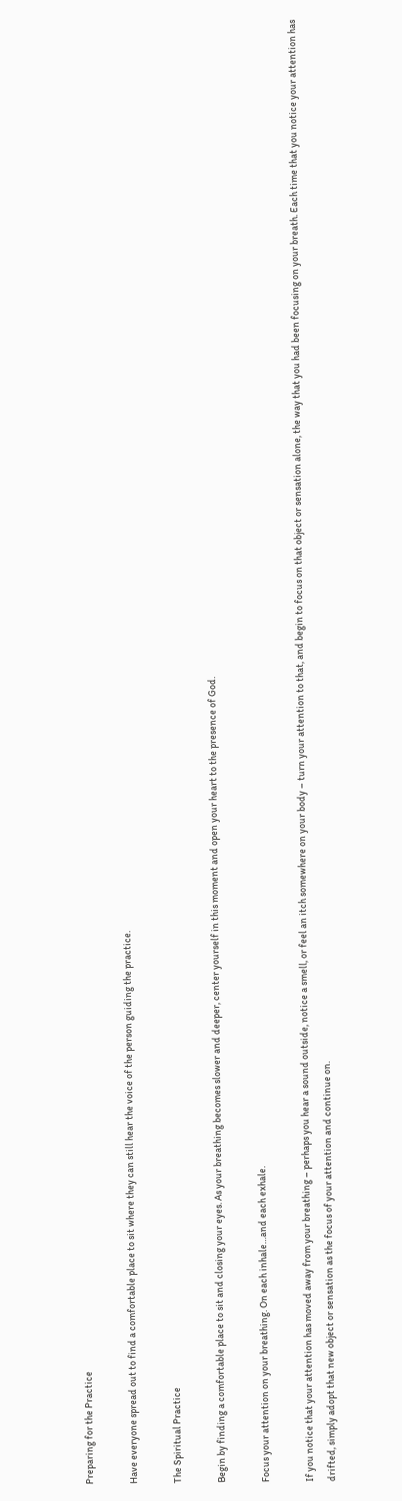Preparing for the Practice

Have everyone spread out to find a comfortable place to sit where they can still hear the voice of the person guiding the practice.

The Spiritual Practice

Begin by finding a comfortable place to sit and closing your eyes. As your breathing becomes slower and deeper, center yourself in this moment and open your heart to the presence of God.

Focus your attention on your breathing. On each inhale…and each exhale.

If you notice that your attention has moved away from your breathing – perhaps you hear a sound outside, notice a smell, or feel an itch somewhere on your body – turn your attention to that, and begin to focus on that object or sensation alone, the way that you had been focusing on your breath. Each time that you notice your attention has drifted, simply adopt that new object or sensation as the focus of your attention and continue on.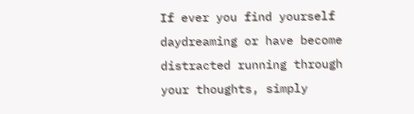If ever you find yourself daydreaming or have become distracted running through your thoughts, simply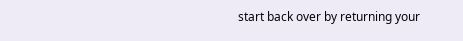start back over by returning your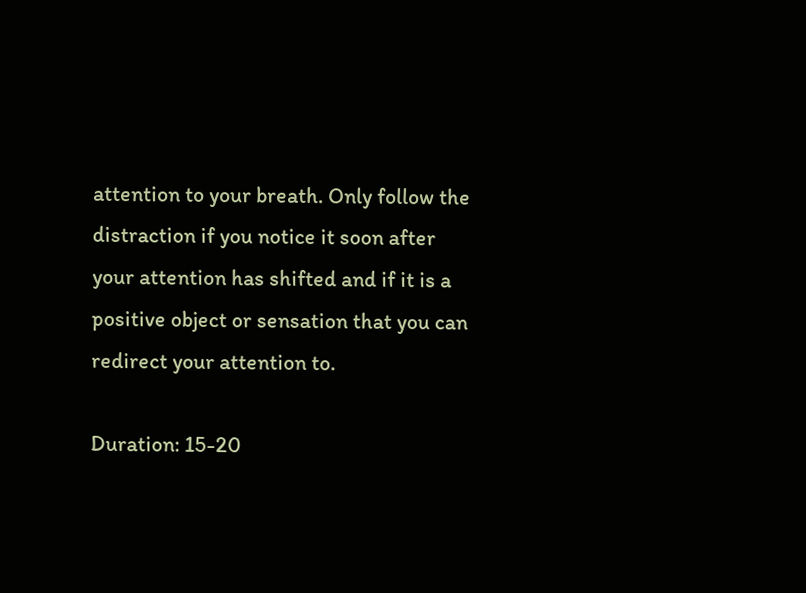attention to your breath. Only follow the distraction if you notice it soon after your attention has shifted and if it is a positive object or sensation that you can redirect your attention to.

Duration: 15-20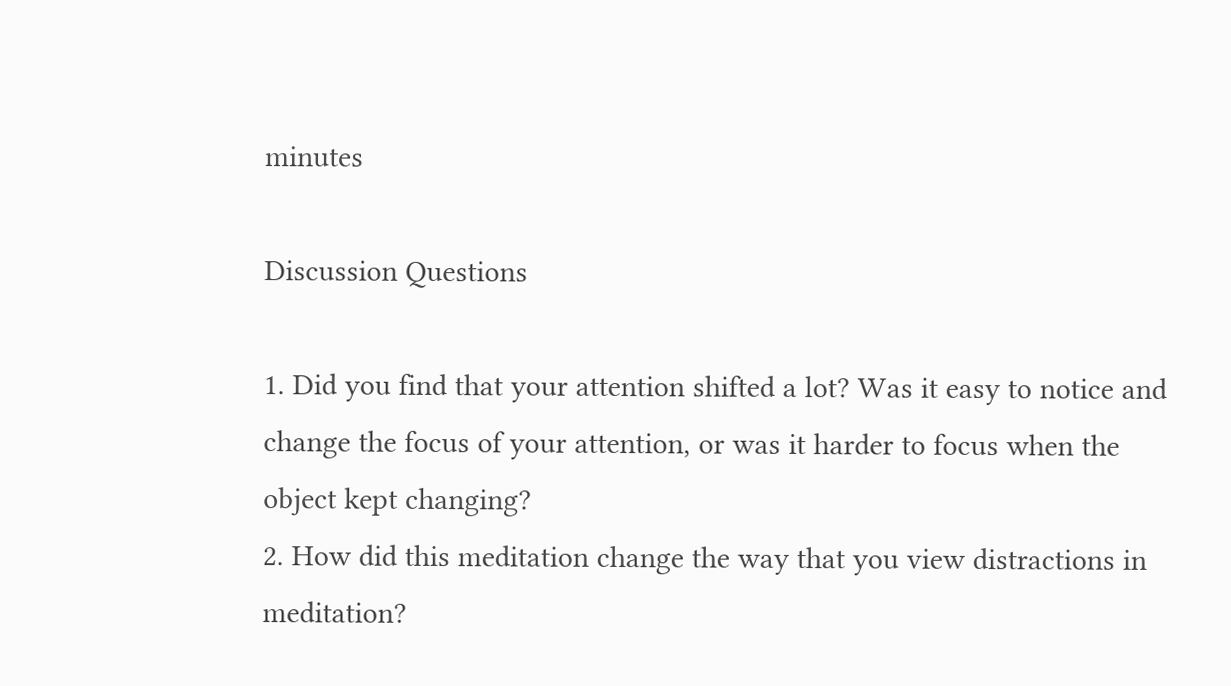minutes

Discussion Questions

1. Did you find that your attention shifted a lot? Was it easy to notice and change the focus of your attention, or was it harder to focus when the object kept changing?
2. How did this meditation change the way that you view distractions in meditation?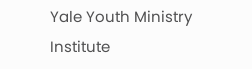Yale Youth Ministry Institute